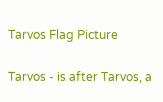Tarvos Flag Picture

Tarvos - is after Tarvos, a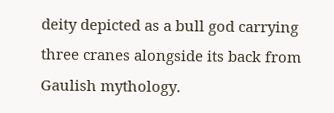deity depicted as a bull god carrying three cranes alongside its back from Gaulish mythology.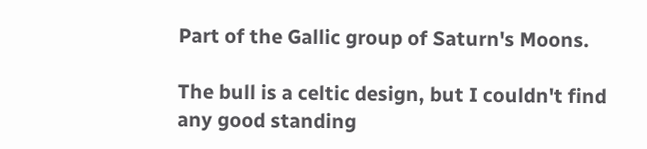Part of the Gallic group of Saturn's Moons.

The bull is a celtic design, but I couldn't find any good standing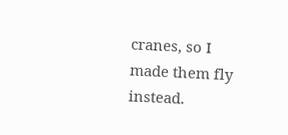cranes, so I made them fly instead.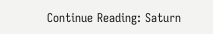Continue Reading: Saturn